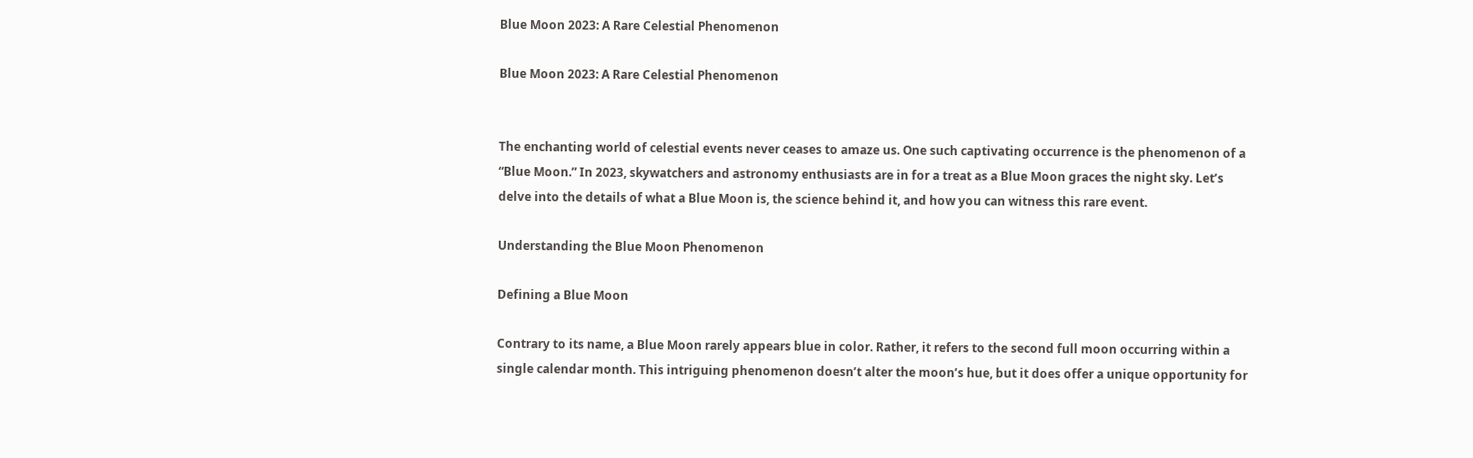Blue Moon 2023: A Rare Celestial Phenomenon

Blue Moon 2023: A Rare Celestial Phenomenon


The enchanting world of celestial events never ceases to amaze us. One such captivating occurrence is the phenomenon of a “Blue Moon.” In 2023, skywatchers and astronomy enthusiasts are in for a treat as a Blue Moon graces the night sky. Let’s delve into the details of what a Blue Moon is, the science behind it, and how you can witness this rare event.

Understanding the Blue Moon Phenomenon

Defining a Blue Moon

Contrary to its name, a Blue Moon rarely appears blue in color. Rather, it refers to the second full moon occurring within a single calendar month. This intriguing phenomenon doesn’t alter the moon’s hue, but it does offer a unique opportunity for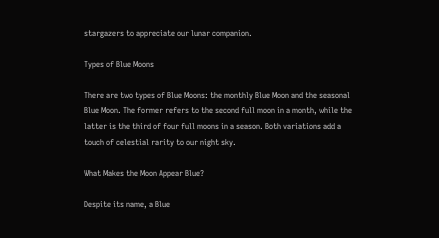stargazers to appreciate our lunar companion.

Types of Blue Moons

There are two types of Blue Moons: the monthly Blue Moon and the seasonal Blue Moon. The former refers to the second full moon in a month, while the latter is the third of four full moons in a season. Both variations add a touch of celestial rarity to our night sky.

What Makes the Moon Appear Blue?

Despite its name, a Blue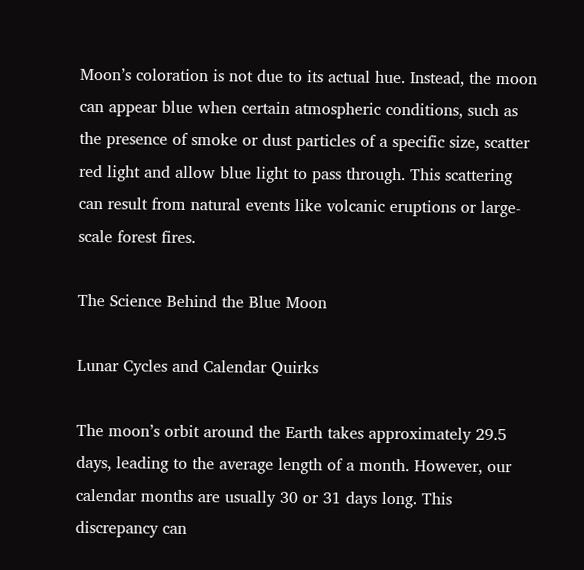Moon’s coloration is not due to its actual hue. Instead, the moon can appear blue when certain atmospheric conditions, such as the presence of smoke or dust particles of a specific size, scatter red light and allow blue light to pass through. This scattering can result from natural events like volcanic eruptions or large-scale forest fires.

The Science Behind the Blue Moon

Lunar Cycles and Calendar Quirks

The moon’s orbit around the Earth takes approximately 29.5 days, leading to the average length of a month. However, our calendar months are usually 30 or 31 days long. This discrepancy can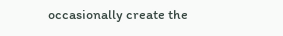occasionally create the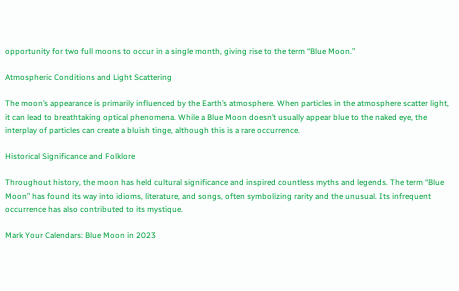opportunity for two full moons to occur in a single month, giving rise to the term “Blue Moon.”

Atmospheric Conditions and Light Scattering

The moon’s appearance is primarily influenced by the Earth’s atmosphere. When particles in the atmosphere scatter light, it can lead to breathtaking optical phenomena. While a Blue Moon doesn’t usually appear blue to the naked eye, the interplay of particles can create a bluish tinge, although this is a rare occurrence.

Historical Significance and Folklore

Throughout history, the moon has held cultural significance and inspired countless myths and legends. The term “Blue Moon” has found its way into idioms, literature, and songs, often symbolizing rarity and the unusual. Its infrequent occurrence has also contributed to its mystique.

Mark Your Calendars: Blue Moon in 2023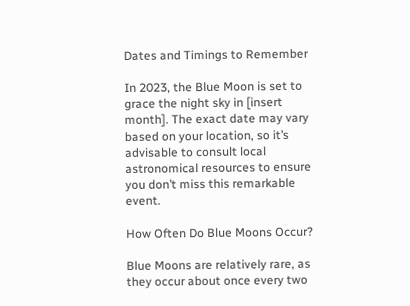Dates and Timings to Remember

In 2023, the Blue Moon is set to grace the night sky in [insert month]. The exact date may vary based on your location, so it’s advisable to consult local astronomical resources to ensure you don’t miss this remarkable event.

How Often Do Blue Moons Occur?

Blue Moons are relatively rare, as they occur about once every two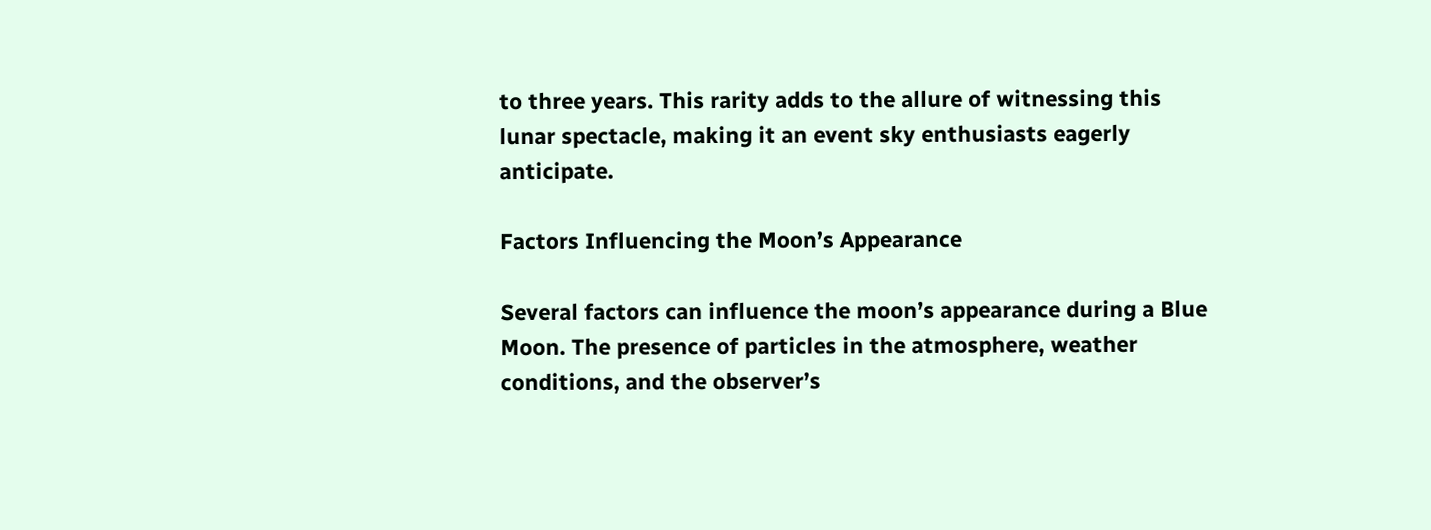to three years. This rarity adds to the allure of witnessing this lunar spectacle, making it an event sky enthusiasts eagerly anticipate.

Factors Influencing the Moon’s Appearance

Several factors can influence the moon’s appearance during a Blue Moon. The presence of particles in the atmosphere, weather conditions, and the observer’s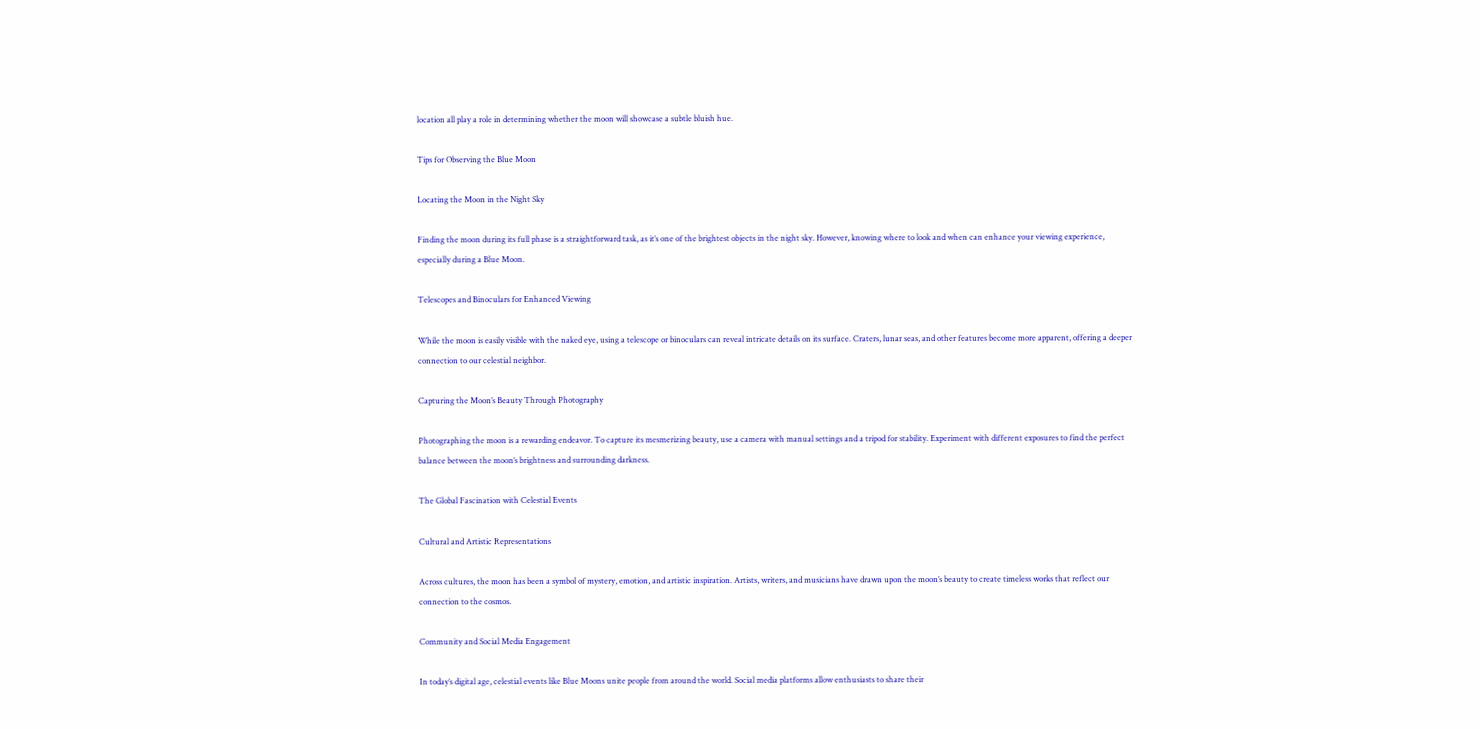location all play a role in determining whether the moon will showcase a subtle bluish hue.

Tips for Observing the Blue Moon

Locating the Moon in the Night Sky

Finding the moon during its full phase is a straightforward task, as it’s one of the brightest objects in the night sky. However, knowing where to look and when can enhance your viewing experience, especially during a Blue Moon.

Telescopes and Binoculars for Enhanced Viewing

While the moon is easily visible with the naked eye, using a telescope or binoculars can reveal intricate details on its surface. Craters, lunar seas, and other features become more apparent, offering a deeper connection to our celestial neighbor.

Capturing the Moon’s Beauty Through Photography

Photographing the moon is a rewarding endeavor. To capture its mesmerizing beauty, use a camera with manual settings and a tripod for stability. Experiment with different exposures to find the perfect balance between the moon’s brightness and surrounding darkness.

The Global Fascination with Celestial Events

Cultural and Artistic Representations

Across cultures, the moon has been a symbol of mystery, emotion, and artistic inspiration. Artists, writers, and musicians have drawn upon the moon’s beauty to create timeless works that reflect our connection to the cosmos.

Community and Social Media Engagement

In today’s digital age, celestial events like Blue Moons unite people from around the world. Social media platforms allow enthusiasts to share their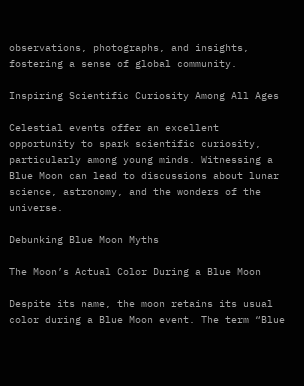observations, photographs, and insights, fostering a sense of global community.

Inspiring Scientific Curiosity Among All Ages

Celestial events offer an excellent opportunity to spark scientific curiosity, particularly among young minds. Witnessing a Blue Moon can lead to discussions about lunar science, astronomy, and the wonders of the universe.

Debunking Blue Moon Myths

The Moon’s Actual Color During a Blue Moon

Despite its name, the moon retains its usual color during a Blue Moon event. The term “Blue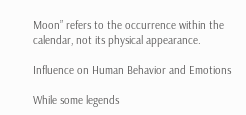Moon” refers to the occurrence within the calendar, not its physical appearance.

Influence on Human Behavior and Emotions

While some legends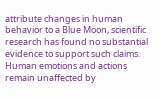attribute changes in human behavior to a Blue Moon, scientific research has found no substantial evidence to support such claims. Human emotions and actions remain unaffected by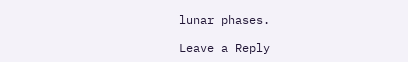lunar phases.

Leave a Reply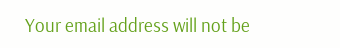Your email address will not be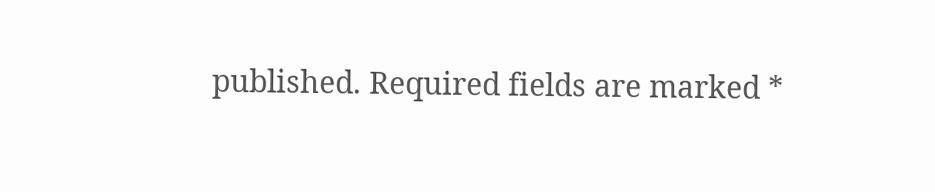published. Required fields are marked *